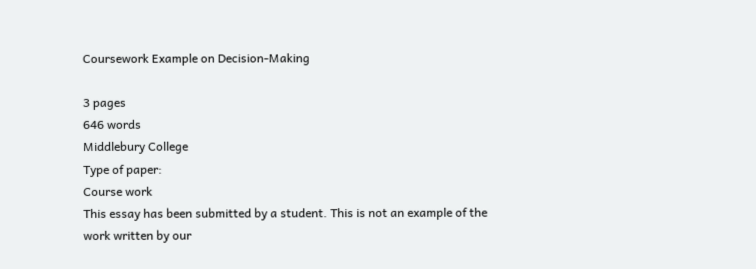Coursework Example on Decision-Making

3 pages
646 words
Middlebury College
Type of paper:
Course work
This essay has been submitted by a student. This is not an example of the work written by our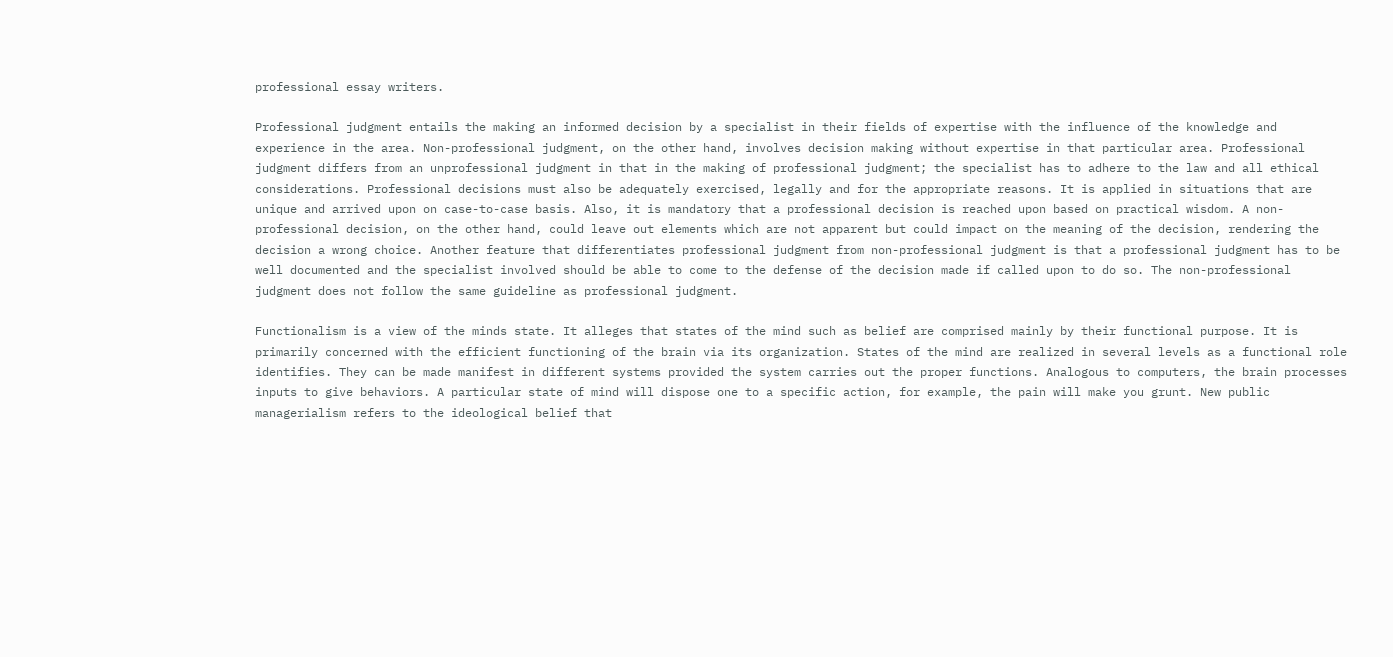professional essay writers.

Professional judgment entails the making an informed decision by a specialist in their fields of expertise with the influence of the knowledge and experience in the area. Non-professional judgment, on the other hand, involves decision making without expertise in that particular area. Professional judgment differs from an unprofessional judgment in that in the making of professional judgment; the specialist has to adhere to the law and all ethical considerations. Professional decisions must also be adequately exercised, legally and for the appropriate reasons. It is applied in situations that are unique and arrived upon on case-to-case basis. Also, it is mandatory that a professional decision is reached upon based on practical wisdom. A non-professional decision, on the other hand, could leave out elements which are not apparent but could impact on the meaning of the decision, rendering the decision a wrong choice. Another feature that differentiates professional judgment from non-professional judgment is that a professional judgment has to be well documented and the specialist involved should be able to come to the defense of the decision made if called upon to do so. The non-professional judgment does not follow the same guideline as professional judgment.

Functionalism is a view of the minds state. It alleges that states of the mind such as belief are comprised mainly by their functional purpose. It is primarily concerned with the efficient functioning of the brain via its organization. States of the mind are realized in several levels as a functional role identifies. They can be made manifest in different systems provided the system carries out the proper functions. Analogous to computers, the brain processes inputs to give behaviors. A particular state of mind will dispose one to a specific action, for example, the pain will make you grunt. New public managerialism refers to the ideological belief that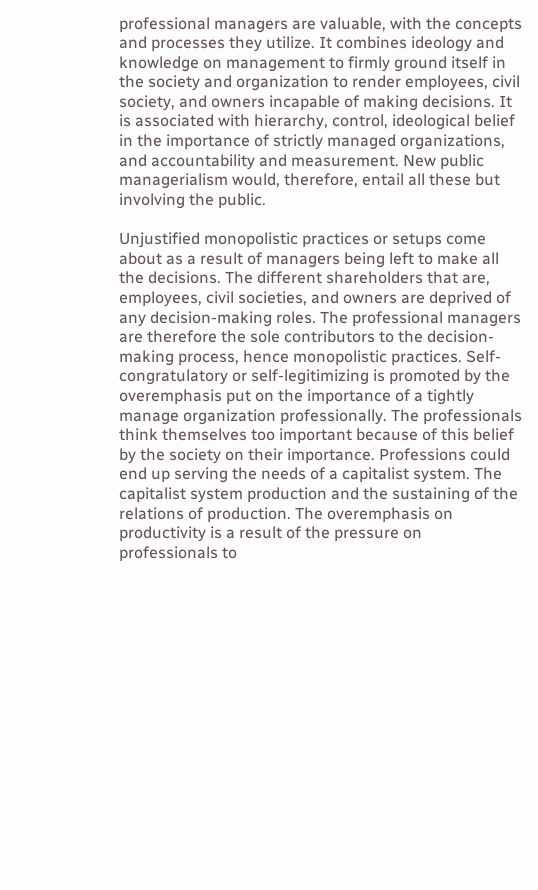professional managers are valuable, with the concepts and processes they utilize. It combines ideology and knowledge on management to firmly ground itself in the society and organization to render employees, civil society, and owners incapable of making decisions. It is associated with hierarchy, control, ideological belief in the importance of strictly managed organizations, and accountability and measurement. New public managerialism would, therefore, entail all these but involving the public.

Unjustified monopolistic practices or setups come about as a result of managers being left to make all the decisions. The different shareholders that are, employees, civil societies, and owners are deprived of any decision-making roles. The professional managers are therefore the sole contributors to the decision-making process, hence monopolistic practices. Self-congratulatory or self-legitimizing is promoted by the overemphasis put on the importance of a tightly manage organization professionally. The professionals think themselves too important because of this belief by the society on their importance. Professions could end up serving the needs of a capitalist system. The capitalist system production and the sustaining of the relations of production. The overemphasis on productivity is a result of the pressure on professionals to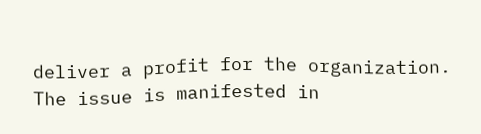deliver a profit for the organization. The issue is manifested in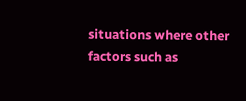situations where other factors such as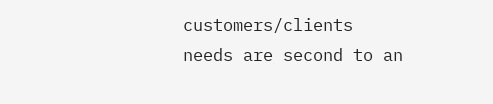customers/clients needs are second to an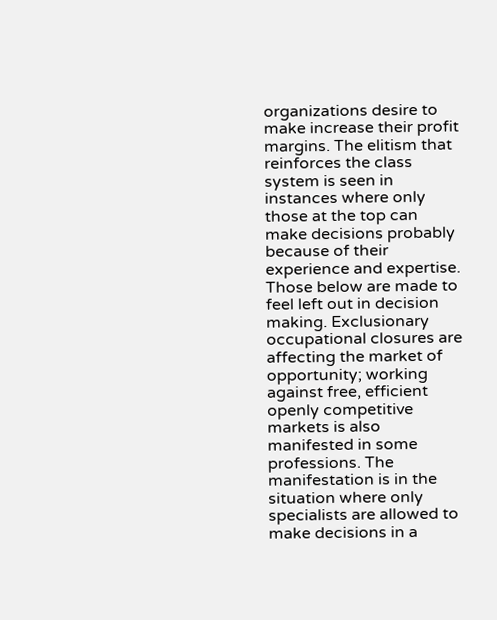organizations desire to make increase their profit margins. The elitism that reinforces the class system is seen in instances where only those at the top can make decisions probably because of their experience and expertise. Those below are made to feel left out in decision making. Exclusionary occupational closures are affecting the market of opportunity; working against free, efficient openly competitive markets is also manifested in some professions. The manifestation is in the situation where only specialists are allowed to make decisions in a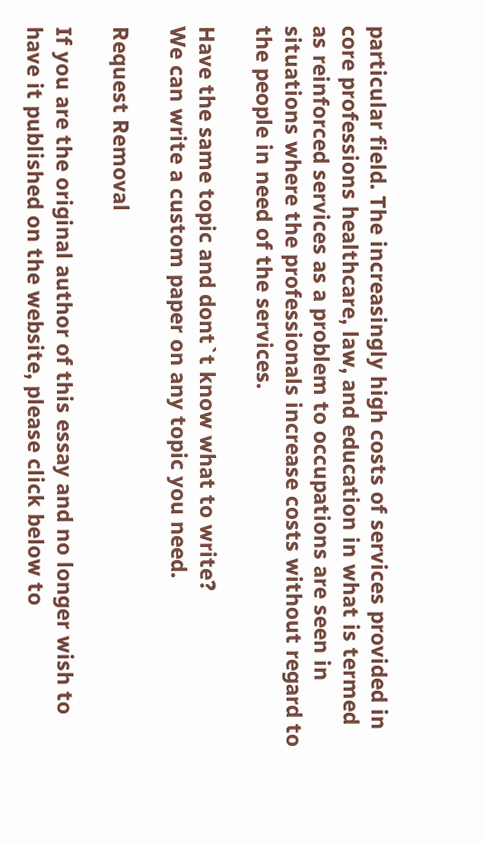particular field. The increasingly high costs of services provided in core professions healthcare, law, and education in what is termed as reinforced services as a problem to occupations are seen in situations where the professionals increase costs without regard to the people in need of the services.

Have the same topic and dont`t know what to write?
We can write a custom paper on any topic you need.

Request Removal

If you are the original author of this essay and no longer wish to have it published on the website, please click below to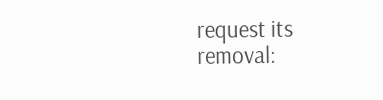request its removal: